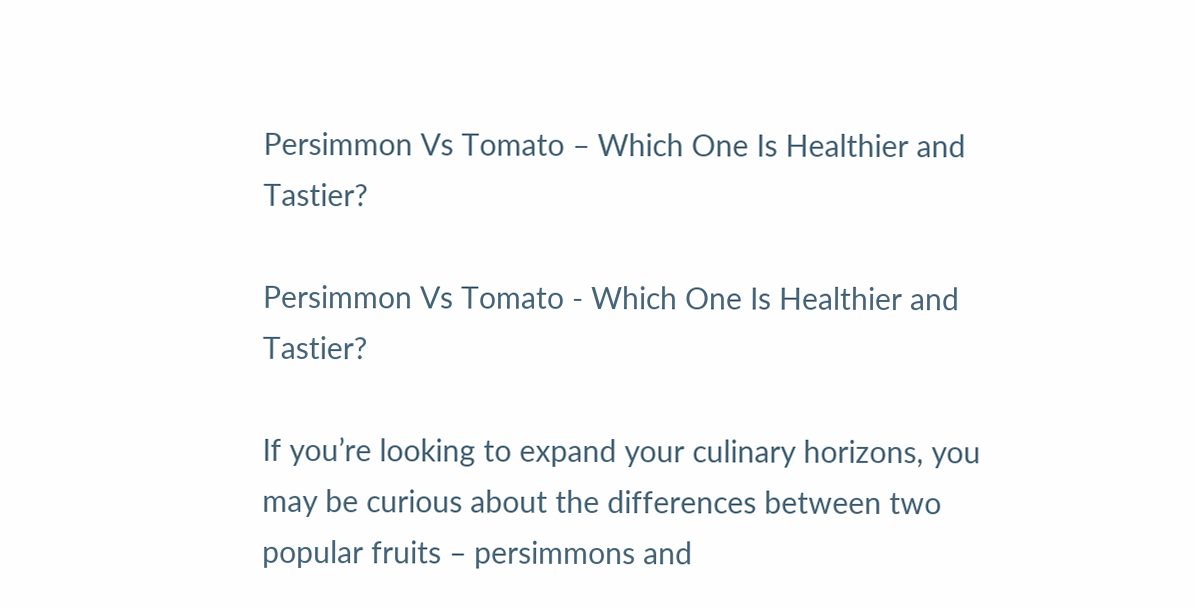Persimmon Vs Tomato – Which One Is Healthier and Tastier?

Persimmon Vs Tomato - Which One Is Healthier and Tastier?

If you’re looking to expand your culinary horizons, you may be curious about the differences between two popular fruits – persimmons and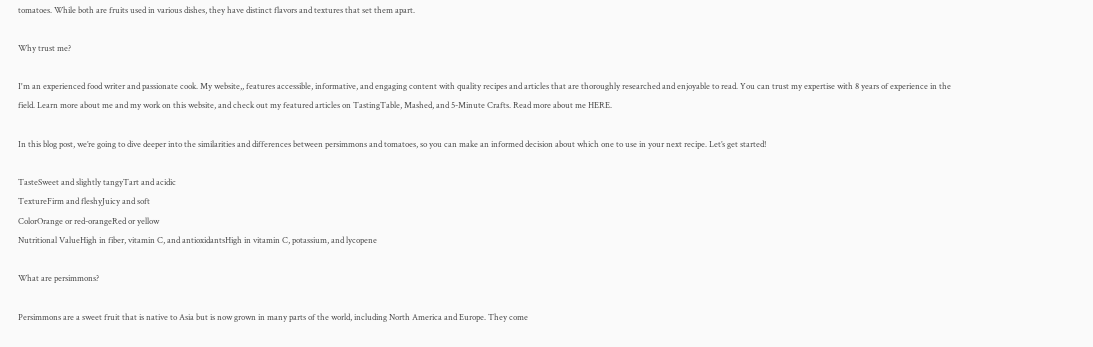tomatoes. While both are fruits used in various dishes, they have distinct flavors and textures that set them apart.

Why trust me?

I'm an experienced food writer and passionate cook. My website,, features accessible, informative, and engaging content with quality recipes and articles that are thoroughly researched and enjoyable to read. You can trust my expertise with 8 years of experience in the field. Learn more about me and my work on this website, and check out my featured articles on TastingTable, Mashed, and 5-Minute Crafts. Read more about me HERE.

In this blog post, we’re going to dive deeper into the similarities and differences between persimmons and tomatoes, so you can make an informed decision about which one to use in your next recipe. Let’s get started!

TasteSweet and slightly tangyTart and acidic
TextureFirm and fleshyJuicy and soft
ColorOrange or red-orangeRed or yellow
Nutritional ValueHigh in fiber, vitamin C, and antioxidantsHigh in vitamin C, potassium, and lycopene

What are persimmons?

Persimmons are a sweet fruit that is native to Asia but is now grown in many parts of the world, including North America and Europe. They come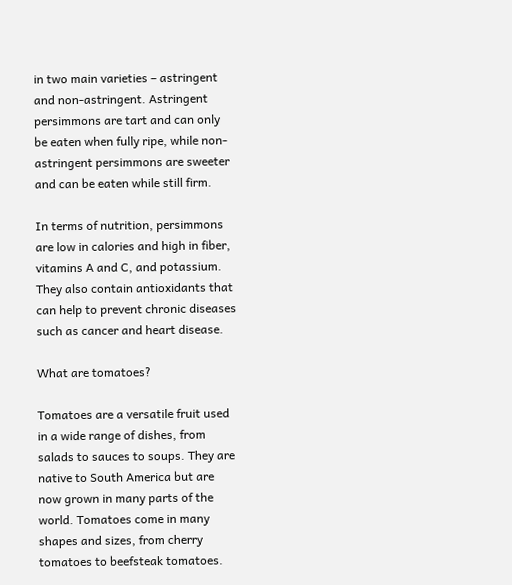in two main varieties – astringent and non-astringent. Astringent persimmons are tart and can only be eaten when fully ripe, while non-astringent persimmons are sweeter and can be eaten while still firm.

In terms of nutrition, persimmons are low in calories and high in fiber, vitamins A and C, and potassium. They also contain antioxidants that can help to prevent chronic diseases such as cancer and heart disease.

What are tomatoes?

Tomatoes are a versatile fruit used in a wide range of dishes, from salads to sauces to soups. They are native to South America but are now grown in many parts of the world. Tomatoes come in many shapes and sizes, from cherry tomatoes to beefsteak tomatoes.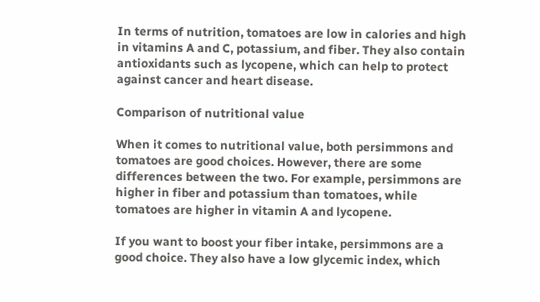In terms of nutrition, tomatoes are low in calories and high in vitamins A and C, potassium, and fiber. They also contain antioxidants such as lycopene, which can help to protect against cancer and heart disease.

Comparison of nutritional value

When it comes to nutritional value, both persimmons and tomatoes are good choices. However, there are some differences between the two. For example, persimmons are higher in fiber and potassium than tomatoes, while tomatoes are higher in vitamin A and lycopene.

If you want to boost your fiber intake, persimmons are a good choice. They also have a low glycemic index, which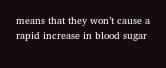means that they won’t cause a rapid increase in blood sugar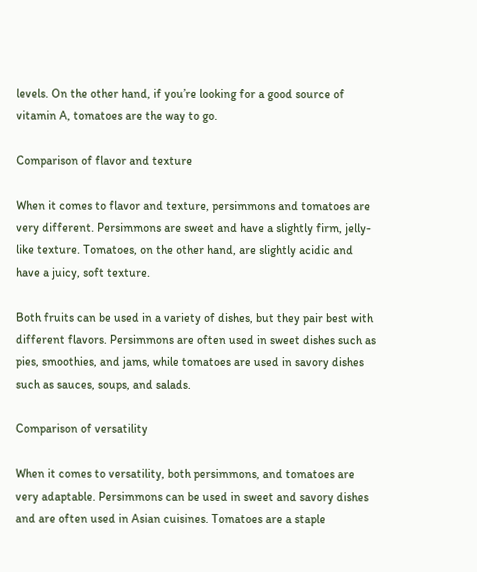levels. On the other hand, if you’re looking for a good source of vitamin A, tomatoes are the way to go.

Comparison of flavor and texture

When it comes to flavor and texture, persimmons and tomatoes are very different. Persimmons are sweet and have a slightly firm, jelly-like texture. Tomatoes, on the other hand, are slightly acidic and have a juicy, soft texture.

Both fruits can be used in a variety of dishes, but they pair best with different flavors. Persimmons are often used in sweet dishes such as pies, smoothies, and jams, while tomatoes are used in savory dishes such as sauces, soups, and salads.

Comparison of versatility

When it comes to versatility, both persimmons, and tomatoes are very adaptable. Persimmons can be used in sweet and savory dishes and are often used in Asian cuisines. Tomatoes are a staple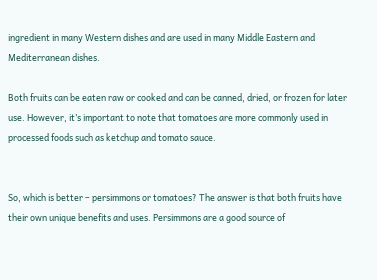ingredient in many Western dishes and are used in many Middle Eastern and Mediterranean dishes.

Both fruits can be eaten raw or cooked and can be canned, dried, or frozen for later use. However, it’s important to note that tomatoes are more commonly used in processed foods such as ketchup and tomato sauce.


So, which is better – persimmons or tomatoes? The answer is that both fruits have their own unique benefits and uses. Persimmons are a good source of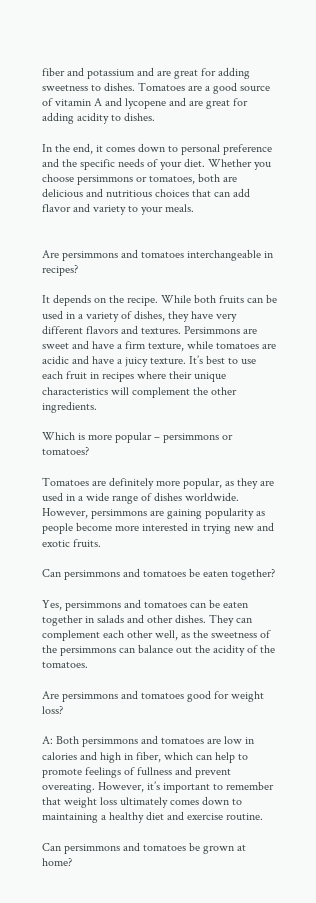fiber and potassium and are great for adding sweetness to dishes. Tomatoes are a good source of vitamin A and lycopene and are great for adding acidity to dishes.

In the end, it comes down to personal preference and the specific needs of your diet. Whether you choose persimmons or tomatoes, both are delicious and nutritious choices that can add flavor and variety to your meals.


Are persimmons and tomatoes interchangeable in recipes?

It depends on the recipe. While both fruits can be used in a variety of dishes, they have very different flavors and textures. Persimmons are sweet and have a firm texture, while tomatoes are acidic and have a juicy texture. It’s best to use each fruit in recipes where their unique characteristics will complement the other ingredients.

Which is more popular – persimmons or tomatoes?

Tomatoes are definitely more popular, as they are used in a wide range of dishes worldwide. However, persimmons are gaining popularity as people become more interested in trying new and exotic fruits.

Can persimmons and tomatoes be eaten together?

Yes, persimmons and tomatoes can be eaten together in salads and other dishes. They can complement each other well, as the sweetness of the persimmons can balance out the acidity of the tomatoes.

Are persimmons and tomatoes good for weight loss?

A: Both persimmons and tomatoes are low in calories and high in fiber, which can help to promote feelings of fullness and prevent overeating. However, it’s important to remember that weight loss ultimately comes down to maintaining a healthy diet and exercise routine.

Can persimmons and tomatoes be grown at home?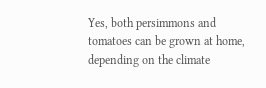Yes, both persimmons and tomatoes can be grown at home, depending on the climate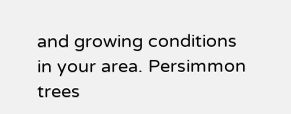and growing conditions in your area. Persimmon trees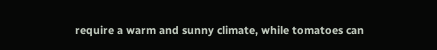require a warm and sunny climate, while tomatoes can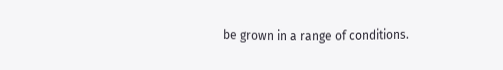be grown in a range of conditions.